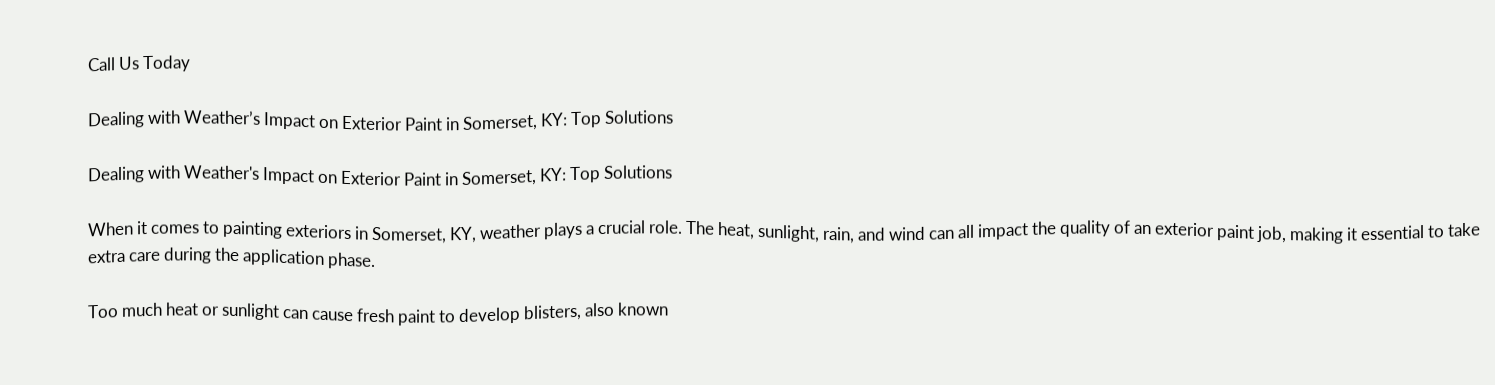Call Us Today

Dealing with Weather’s Impact on Exterior Paint in Somerset, KY: Top Solutions

Dealing with Weather's Impact on Exterior Paint in Somerset, KY: Top Solutions

When it comes to painting exteriors in Somerset, KY, weather plays a crucial role. The heat, sunlight, rain, and wind can all impact the quality of an exterior paint job, making it essential to take extra care during the application phase.

Too much heat or sunlight can cause fresh paint to develop blisters, also known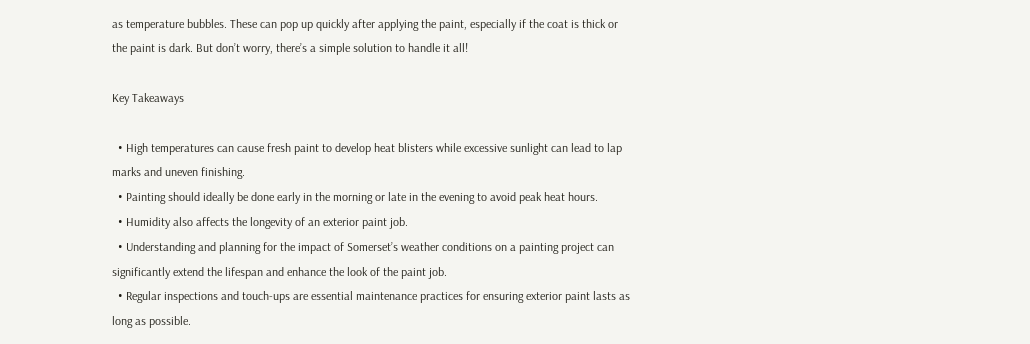as temperature bubbles. These can pop up quickly after applying the paint, especially if the coat is thick or the paint is dark. But don’t worry, there’s a simple solution to handle it all!

Key Takeaways

  • High temperatures can cause fresh paint to develop heat blisters while excessive sunlight can lead to lap marks and uneven finishing.
  • Painting should ideally be done early in the morning or late in the evening to avoid peak heat hours.
  • Humidity also affects the longevity of an exterior paint job.
  • Understanding and planning for the impact of Somerset’s weather conditions on a painting project can significantly extend the lifespan and enhance the look of the paint job.
  • Regular inspections and touch-ups are essential maintenance practices for ensuring exterior paint lasts as long as possible.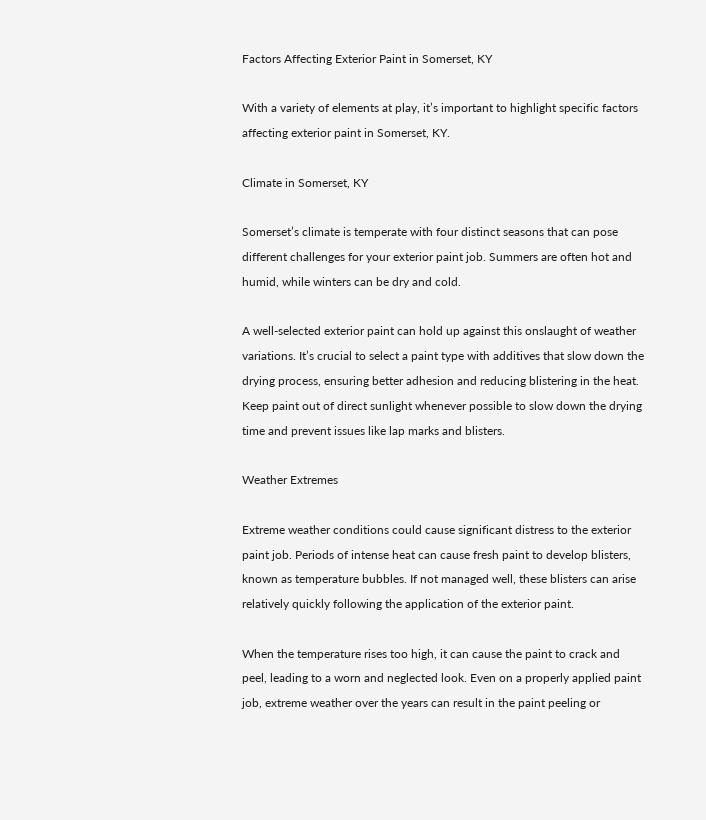Factors Affecting Exterior Paint in Somerset, KY

With a variety of elements at play, it’s important to highlight specific factors affecting exterior paint in Somerset, KY.

Climate in Somerset, KY

Somerset’s climate is temperate with four distinct seasons that can pose different challenges for your exterior paint job. Summers are often hot and humid, while winters can be dry and cold.

A well-selected exterior paint can hold up against this onslaught of weather variations. It’s crucial to select a paint type with additives that slow down the drying process, ensuring better adhesion and reducing blistering in the heat. Keep paint out of direct sunlight whenever possible to slow down the drying time and prevent issues like lap marks and blisters.

Weather Extremes

Extreme weather conditions could cause significant distress to the exterior paint job. Periods of intense heat can cause fresh paint to develop blisters, known as temperature bubbles. If not managed well, these blisters can arise relatively quickly following the application of the exterior paint.

When the temperature rises too high, it can cause the paint to crack and peel, leading to a worn and neglected look. Even on a properly applied paint job, extreme weather over the years can result in the paint peeling or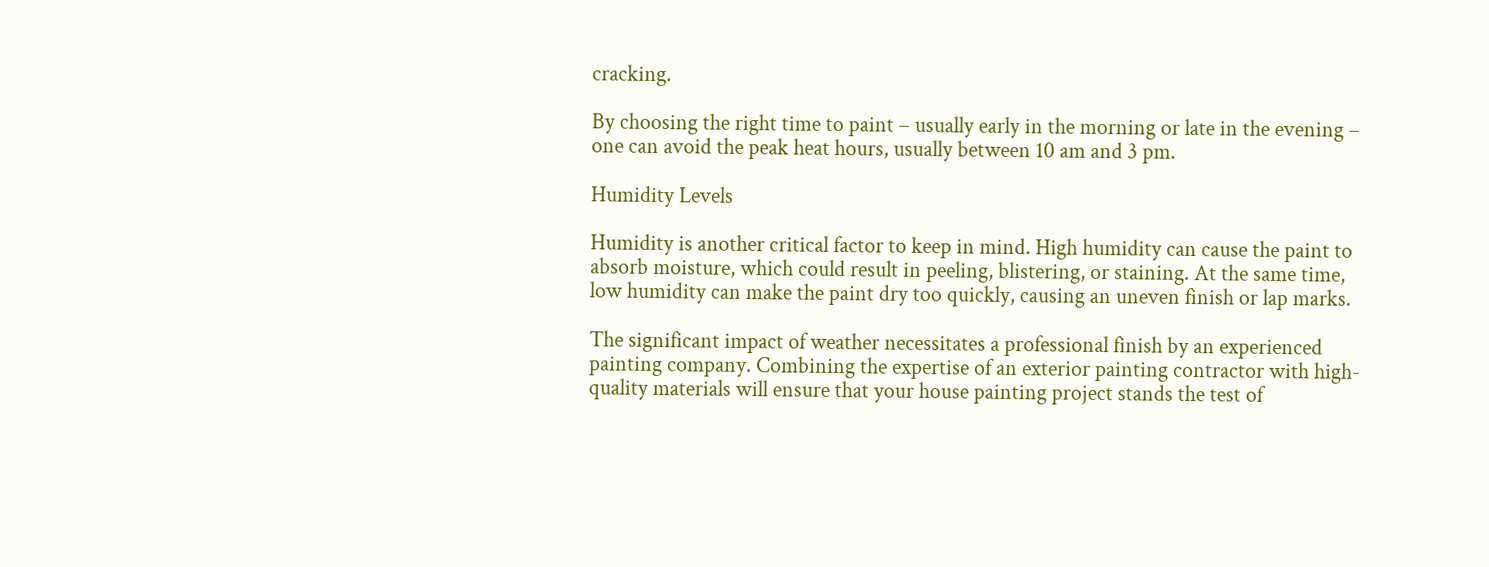cracking.

By choosing the right time to paint – usually early in the morning or late in the evening – one can avoid the peak heat hours, usually between 10 am and 3 pm.

Humidity Levels

Humidity is another critical factor to keep in mind. High humidity can cause the paint to absorb moisture, which could result in peeling, blistering, or staining. At the same time, low humidity can make the paint dry too quickly, causing an uneven finish or lap marks.

The significant impact of weather necessitates a professional finish by an experienced painting company. Combining the expertise of an exterior painting contractor with high-quality materials will ensure that your house painting project stands the test of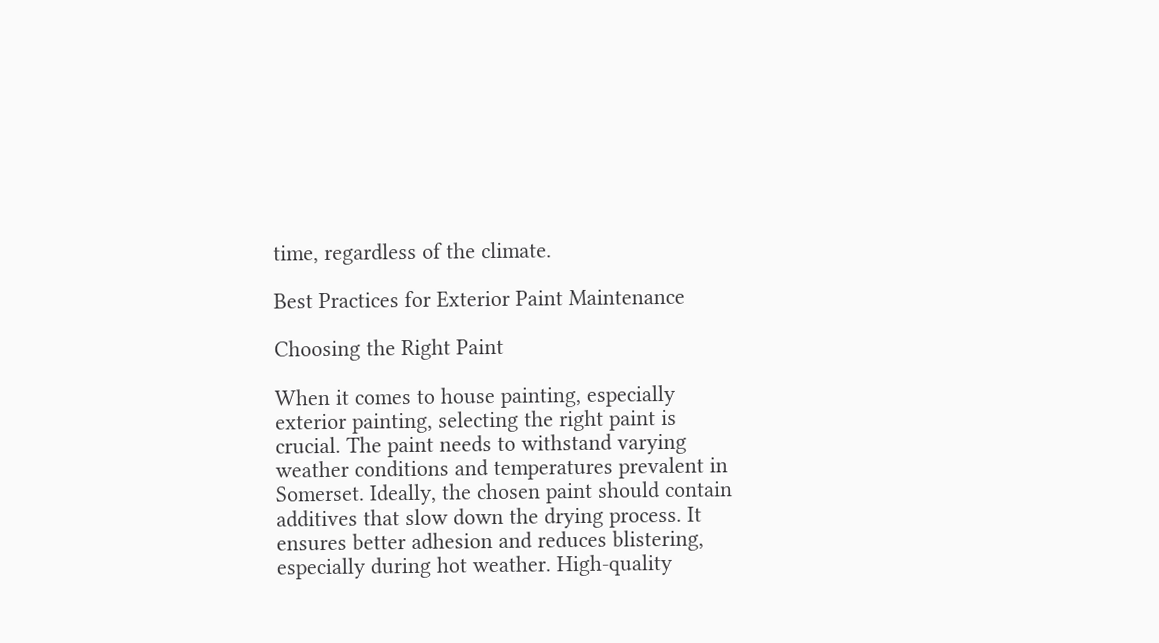time, regardless of the climate.

Best Practices for Exterior Paint Maintenance

Choosing the Right Paint

When it comes to house painting, especially exterior painting, selecting the right paint is crucial. The paint needs to withstand varying weather conditions and temperatures prevalent in Somerset. Ideally, the chosen paint should contain additives that slow down the drying process. It ensures better adhesion and reduces blistering, especially during hot weather. High-quality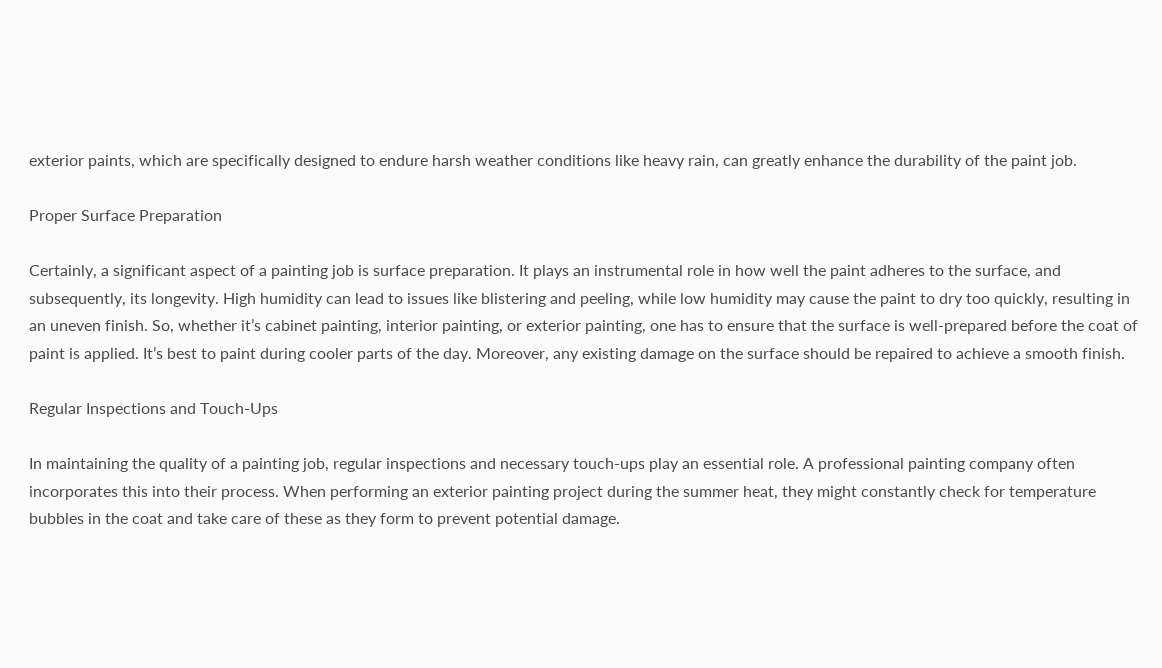exterior paints, which are specifically designed to endure harsh weather conditions like heavy rain, can greatly enhance the durability of the paint job.

Proper Surface Preparation

Certainly, a significant aspect of a painting job is surface preparation. It plays an instrumental role in how well the paint adheres to the surface, and subsequently, its longevity. High humidity can lead to issues like blistering and peeling, while low humidity may cause the paint to dry too quickly, resulting in an uneven finish. So, whether it’s cabinet painting, interior painting, or exterior painting, one has to ensure that the surface is well-prepared before the coat of paint is applied. It’s best to paint during cooler parts of the day. Moreover, any existing damage on the surface should be repaired to achieve a smooth finish.

Regular Inspections and Touch-Ups

In maintaining the quality of a painting job, regular inspections and necessary touch-ups play an essential role. A professional painting company often incorporates this into their process. When performing an exterior painting project during the summer heat, they might constantly check for temperature bubbles in the coat and take care of these as they form to prevent potential damage.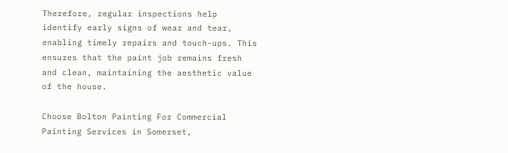Therefore, regular inspections help identify early signs of wear and tear, enabling timely repairs and touch-ups. This ensures that the paint job remains fresh and clean, maintaining the aesthetic value of the house.

Choose Bolton Painting For Commercial Painting Services in Somerset,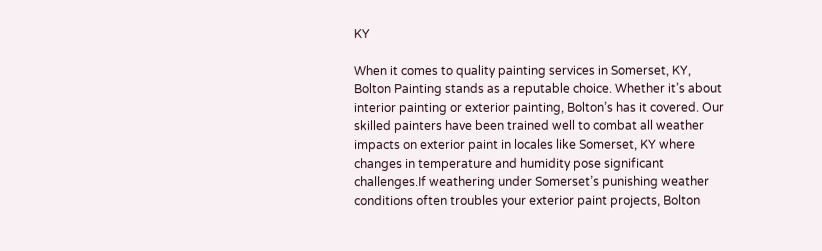KY

When it comes to quality painting services in Somerset, KY, Bolton Painting stands as a reputable choice. Whether it’s about interior painting or exterior painting, Bolton’s has it covered. Our skilled painters have been trained well to combat all weather impacts on exterior paint in locales like Somerset, KY where changes in temperature and humidity pose significant challenges.If weathering under Somerset’s punishing weather conditions often troubles your exterior paint projects, Bolton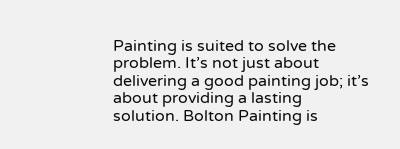Painting is suited to solve the problem. It’s not just about delivering a good painting job; it’s about providing a lasting solution. Bolton Painting is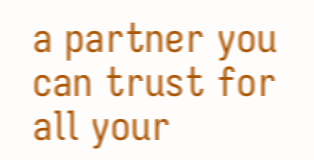a partner you can trust for all your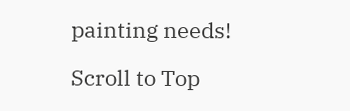painting needs!

Scroll to Top